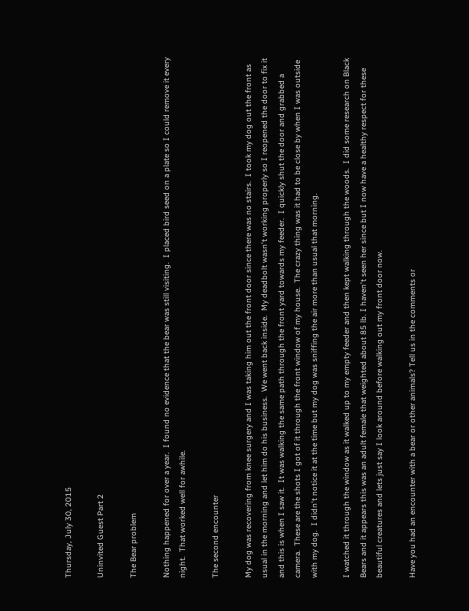Thursday, July 30, 2015

Uninvited Guest Part 2

The Bear problem

Nothing happened for over a year.  I found no evidence that the bear was still visiting.  I placed bird seed on a plate so I could remove it every night.  That worked well for awhile.

The second encounter

My dog was recovering from knee surgery and I was taking him out the front door since there was no stairs.  I took my dog out the front as usual in the morning and let him do his business.  We went back inside.  My deadbolt wasn't working properly so I reopened the door to fix it and this is when I saw it.  It was walking the same path through the front yard towards my feeder.  I quickly shut the door and grabbed a camera.  These are the shots I got of it through the front window of my house.  The crazy thing was it had to be close by when I was outside with my dog.  I didn't notice it at the time but my dog was sniffing the air more than usual that morning.

I watched it through the window as it walked up to my empty feeder and then kept walking through the woods.  I did some research on Black Bears and it appears this was an adult female that weighted about 85 lb. I haven't seen her since but I now have a healthy respect for these beautiful creatures and lets just say I look around before walking out my front door now.

Have you had an encounter with a bear or other animals? Tell us in the comments or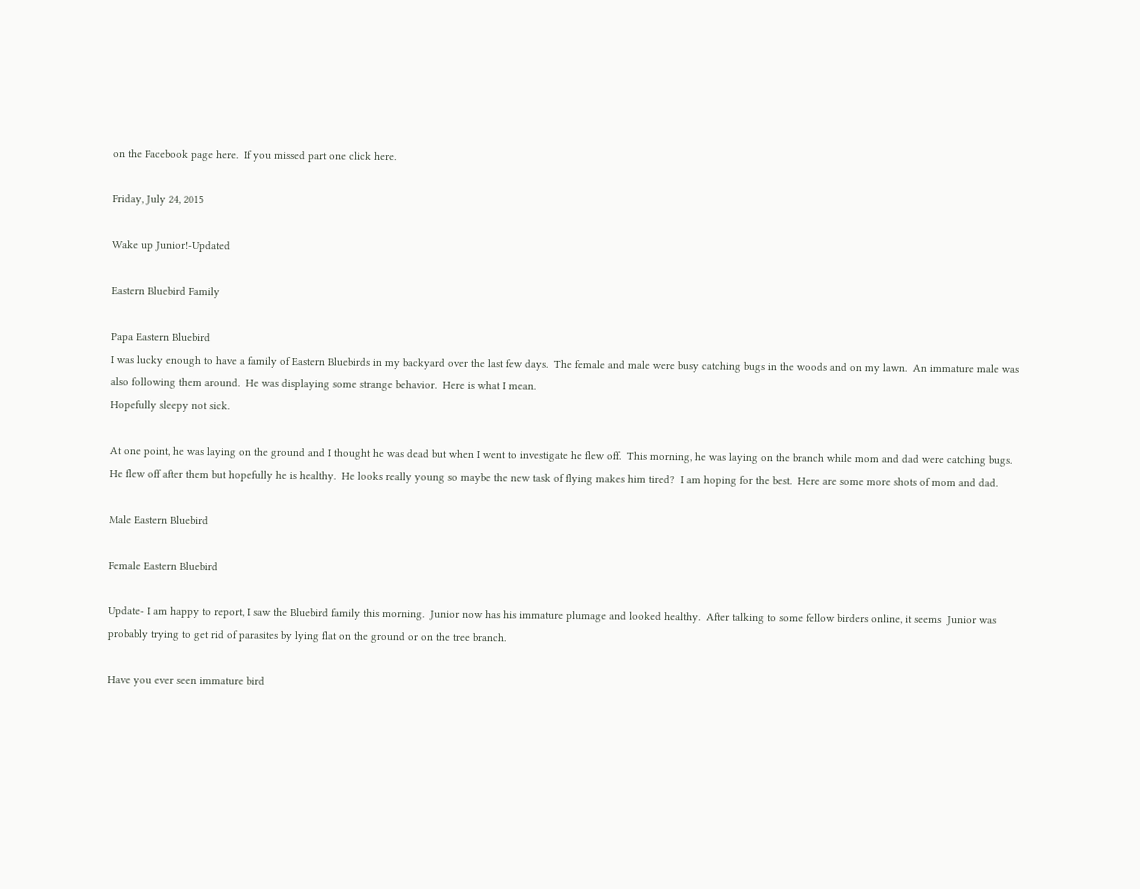on the Facebook page here.  If you missed part one click here.

Friday, July 24, 2015

Wake up Junior!-Updated

Eastern Bluebird Family

Papa Eastern Bluebird
I was lucky enough to have a family of Eastern Bluebirds in my backyard over the last few days.  The female and male were busy catching bugs in the woods and on my lawn.  An immature male was also following them around.  He was displaying some strange behavior.  Here is what I mean.
Hopefully sleepy not sick.

At one point, he was laying on the ground and I thought he was dead but when I went to investigate he flew off.  This morning, he was laying on the branch while mom and dad were catching bugs.  He flew off after them but hopefully he is healthy.  He looks really young so maybe the new task of flying makes him tired?  I am hoping for the best.  Here are some more shots of mom and dad.

Male Eastern Bluebird

Female Eastern Bluebird

Update- I am happy to report, I saw the Bluebird family this morning.  Junior now has his immature plumage and looked healthy.  After talking to some fellow birders online, it seems  Junior was probably trying to get rid of parasites by lying flat on the ground or on the tree branch.

Have you ever seen immature bird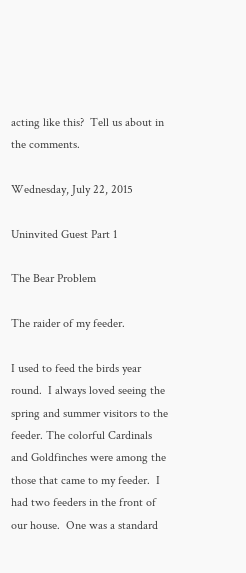acting like this?  Tell us about in the comments.

Wednesday, July 22, 2015

Uninvited Guest Part 1

The Bear Problem

The raider of my feeder.

I used to feed the birds year round.  I always loved seeing the spring and summer visitors to the feeder. The colorful Cardinals and Goldfinches were among the those that came to my feeder.  I had two feeders in the front of our house.  One was a standard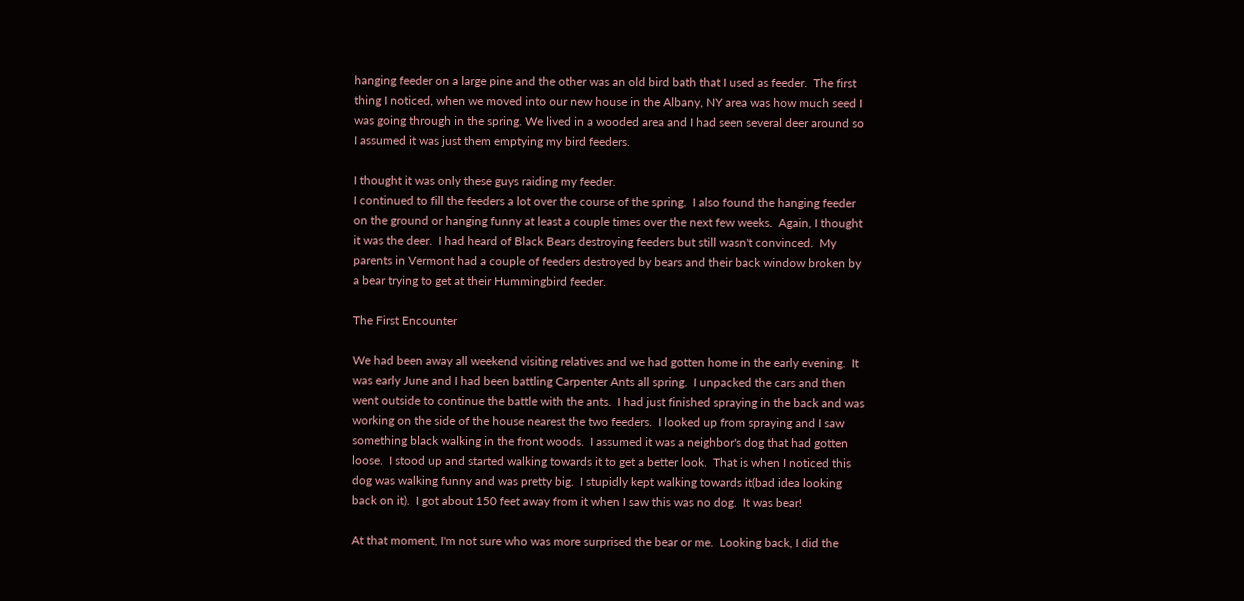hanging feeder on a large pine and the other was an old bird bath that I used as feeder.  The first thing I noticed, when we moved into our new house in the Albany, NY area was how much seed I was going through in the spring. We lived in a wooded area and I had seen several deer around so I assumed it was just them emptying my bird feeders.

I thought it was only these guys raiding my feeder.
I continued to fill the feeders a lot over the course of the spring.  I also found the hanging feeder on the ground or hanging funny at least a couple times over the next few weeks.  Again, I thought it was the deer.  I had heard of Black Bears destroying feeders but still wasn't convinced.  My parents in Vermont had a couple of feeders destroyed by bears and their back window broken by a bear trying to get at their Hummingbird feeder.

The First Encounter

We had been away all weekend visiting relatives and we had gotten home in the early evening.  It was early June and I had been battling Carpenter Ants all spring.  I unpacked the cars and then went outside to continue the battle with the ants.  I had just finished spraying in the back and was working on the side of the house nearest the two feeders.  I looked up from spraying and I saw something black walking in the front woods.  I assumed it was a neighbor's dog that had gotten loose.  I stood up and started walking towards it to get a better look.  That is when I noticed this dog was walking funny and was pretty big.  I stupidly kept walking towards it(bad idea looking back on it).  I got about 150 feet away from it when I saw this was no dog.  It was bear!

At that moment, I'm not sure who was more surprised the bear or me.  Looking back, I did the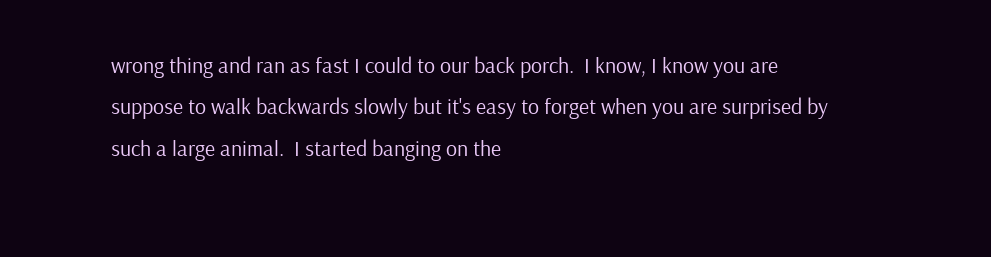wrong thing and ran as fast I could to our back porch.  I know, I know you are suppose to walk backwards slowly but it's easy to forget when you are surprised by such a large animal.  I started banging on the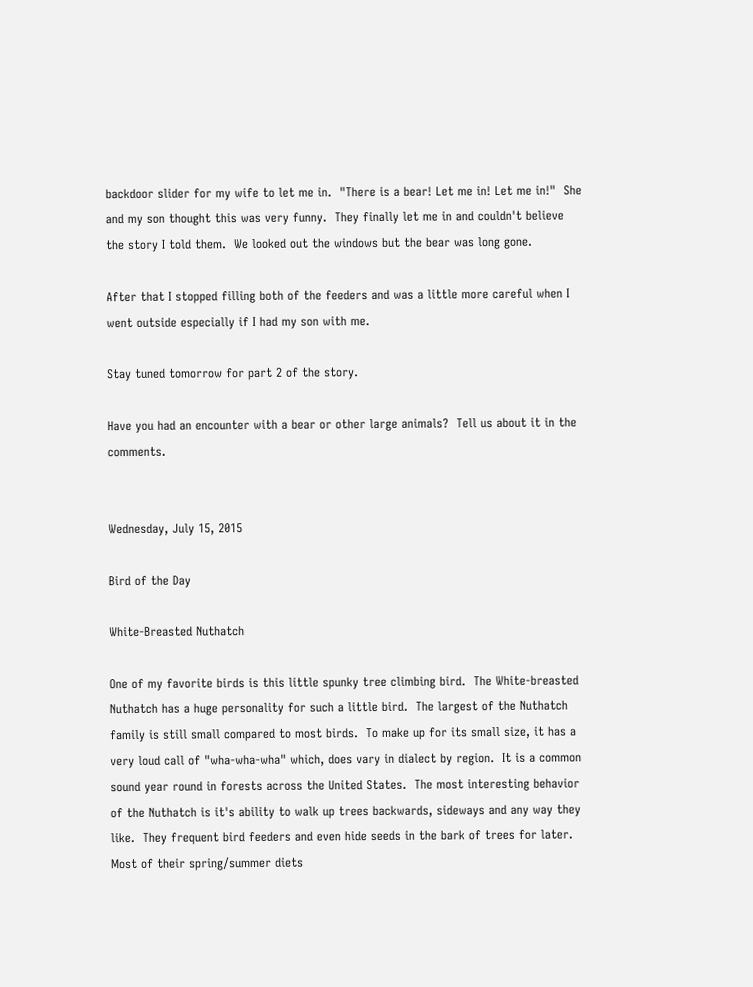backdoor slider for my wife to let me in.  "There is a bear! Let me in! Let me in!"  She and my son thought this was very funny.  They finally let me in and couldn't believe the story I told them.  We looked out the windows but the bear was long gone.

After that I stopped filling both of the feeders and was a little more careful when I went outside especially if I had my son with me.

Stay tuned tomorrow for part 2 of the story.

Have you had an encounter with a bear or other large animals?  Tell us about it in the comments.


Wednesday, July 15, 2015

Bird of the Day

White-Breasted Nuthatch

One of my favorite birds is this little spunky tree climbing bird.  The White-breasted Nuthatch has a huge personality for such a little bird.  The largest of the Nuthatch family is still small compared to most birds.  To make up for its small size, it has a very loud call of "wha-wha-wha" which, does vary in dialect by region.  It is a common sound year round in forests across the United States.  The most interesting behavior of the Nuthatch is it's ability to walk up trees backwards, sideways and any way they like.  They frequent bird feeders and even hide seeds in the bark of trees for later.  Most of their spring/summer diets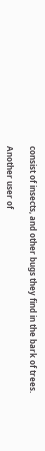consist of insects, and other bugs they find in the bark of trees.

Another user of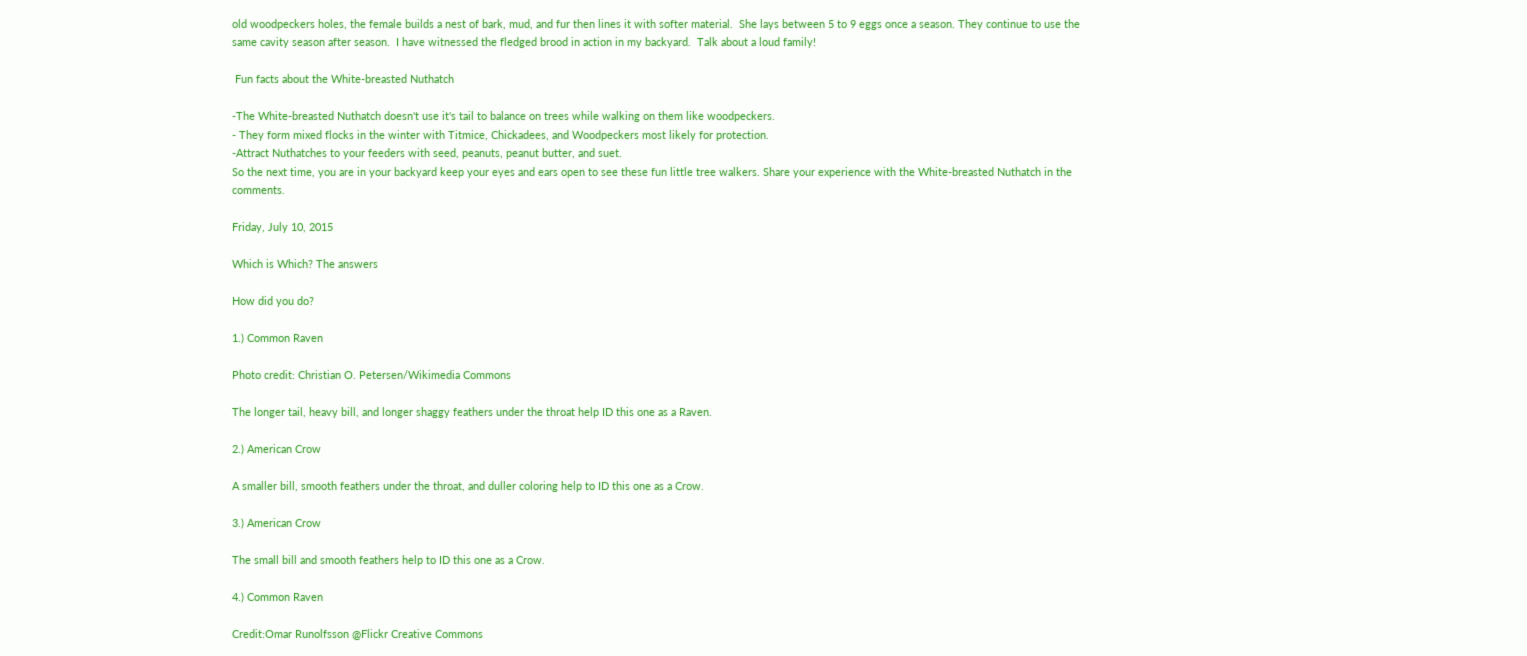old woodpeckers holes, the female builds a nest of bark, mud, and fur then lines it with softer material.  She lays between 5 to 9 eggs once a season. They continue to use the same cavity season after season.  I have witnessed the fledged brood in action in my backyard.  Talk about a loud family!

 Fun facts about the White-breasted Nuthatch

-The White-breasted Nuthatch doesn't use it's tail to balance on trees while walking on them like woodpeckers.
- They form mixed flocks in the winter with Titmice, Chickadees, and Woodpeckers most likely for protection.
-Attract Nuthatches to your feeders with seed, peanuts, peanut butter, and suet.
So the next time, you are in your backyard keep your eyes and ears open to see these fun little tree walkers. Share your experience with the White-breasted Nuthatch in the comments.

Friday, July 10, 2015

Which is Which? The answers

How did you do?

1.) Common Raven

Photo credit: Christian O. Petersen/Wikimedia Commons

The longer tail, heavy bill, and longer shaggy feathers under the throat help ID this one as a Raven.

2.) American Crow

A smaller bill, smooth feathers under the throat, and duller coloring help to ID this one as a Crow.

3.) American Crow

The small bill and smooth feathers help to ID this one as a Crow.

4.) Common Raven

Credit:Omar Runolfsson @Flickr Creative Commons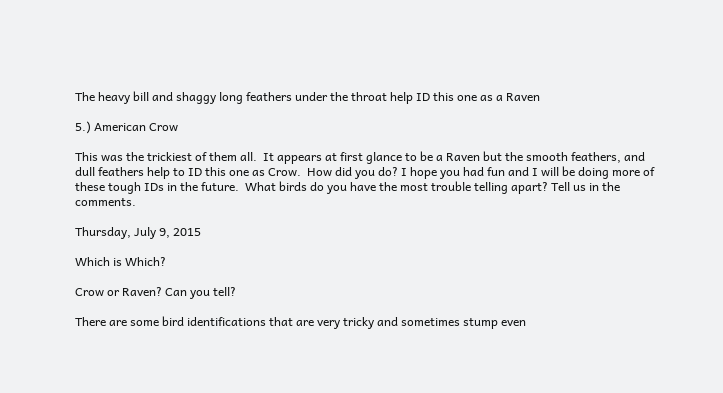The heavy bill and shaggy long feathers under the throat help ID this one as a Raven

5.) American Crow

This was the trickiest of them all.  It appears at first glance to be a Raven but the smooth feathers, and dull feathers help to ID this one as Crow.  How did you do? I hope you had fun and I will be doing more of these tough IDs in the future.  What birds do you have the most trouble telling apart? Tell us in the comments.

Thursday, July 9, 2015

Which is Which?

Crow or Raven? Can you tell?

There are some bird identifications that are very tricky and sometimes stump even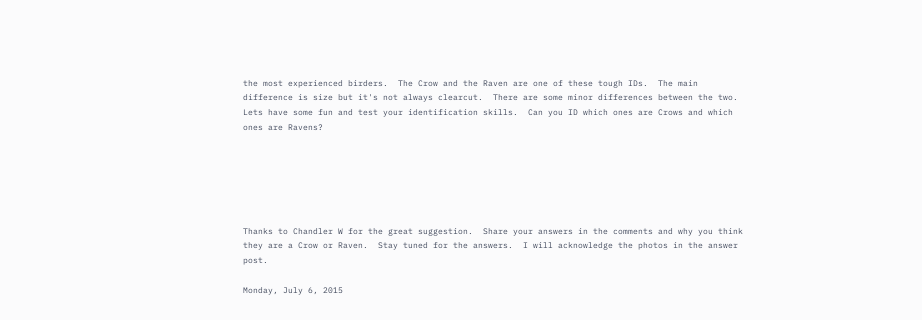the most experienced birders.  The Crow and the Raven are one of these tough IDs.  The main difference is size but it's not always clearcut.  There are some minor differences between the two. Lets have some fun and test your identification skills.  Can you ID which ones are Crows and which ones are Ravens?






Thanks to Chandler W for the great suggestion.  Share your answers in the comments and why you think they are a Crow or Raven.  Stay tuned for the answers.  I will acknowledge the photos in the answer post.

Monday, July 6, 2015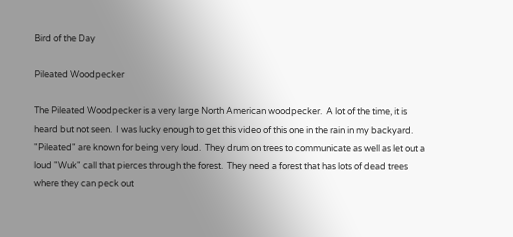Bird of the Day

Pileated Woodpecker

The Pileated Woodpecker is a very large North American woodpecker.  A lot of the time, it is heard but not seen.  I was lucky enough to get this video of this one in the rain in my backyard.  "Pileated" are known for being very loud.  They drum on trees to communicate as well as let out a loud "Wuk" call that pierces through the forest.  They need a forest that has lots of dead trees where they can peck out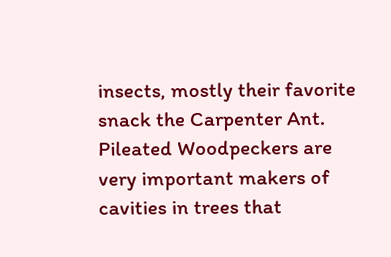insects, mostly their favorite snack the Carpenter Ant.  Pileated Woodpeckers are very important makers of cavities in trees that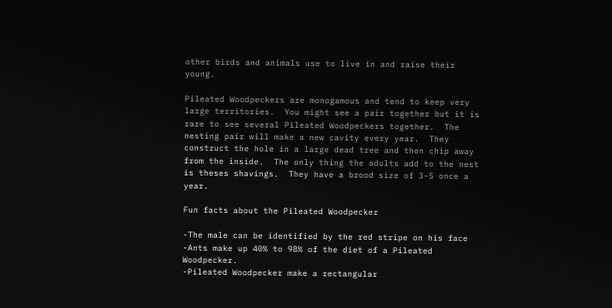other birds and animals use to live in and raise their young.

Pileated Woodpeckers are monogamous and tend to keep very large territories.  You might see a pair together but it is rare to see several Pileated Woodpeckers together.  The nesting pair will make a new cavity every year.  They construct the hole in a large dead tree and then chip away from the inside.  The only thing the adults add to the nest is theses shavings.  They have a brood size of 3-5 once a year.

Fun facts about the Pileated Woodpecker

-The male can be identified by the red stripe on his face
-Ants make up 40% to 98% of the diet of a Pileated Woodpecker.
-Pileated Woodpecker make a rectangular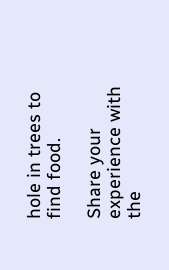hole in trees to find food.

Share your experience with the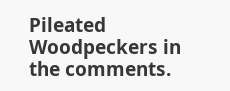Pileated Woodpeckers in the comments.